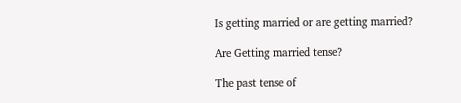Is getting married or are getting married?

Are Getting married tense?

The past tense of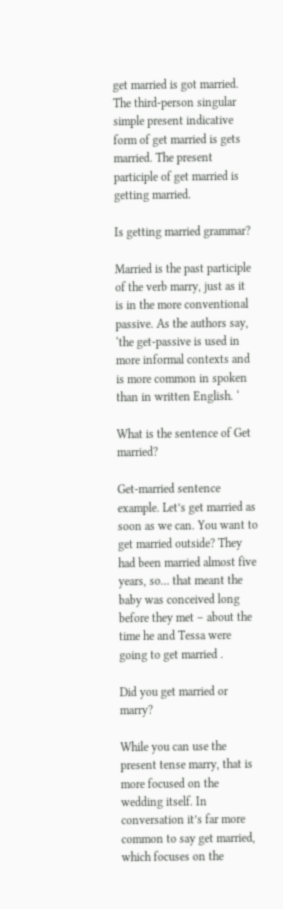get married is got married. The third-person singular simple present indicative form of get married is gets married. The present participle of get married is getting married.

Is getting married grammar?

Married is the past participle of the verb marry, just as it is in the more conventional passive. As the authors say, ‘the get-passive is used in more informal contexts and is more common in spoken than in written English. ‘

What is the sentence of Get married?

Get-married sentence example. Let’s get married as soon as we can. You want to get married outside? They had been married almost five years, so… that meant the baby was conceived long before they met – about the time he and Tessa were going to get married .

Did you get married or marry?

While you can use the present tense marry, that is more focused on the wedding itself. In conversation it’s far more common to say get married, which focuses on the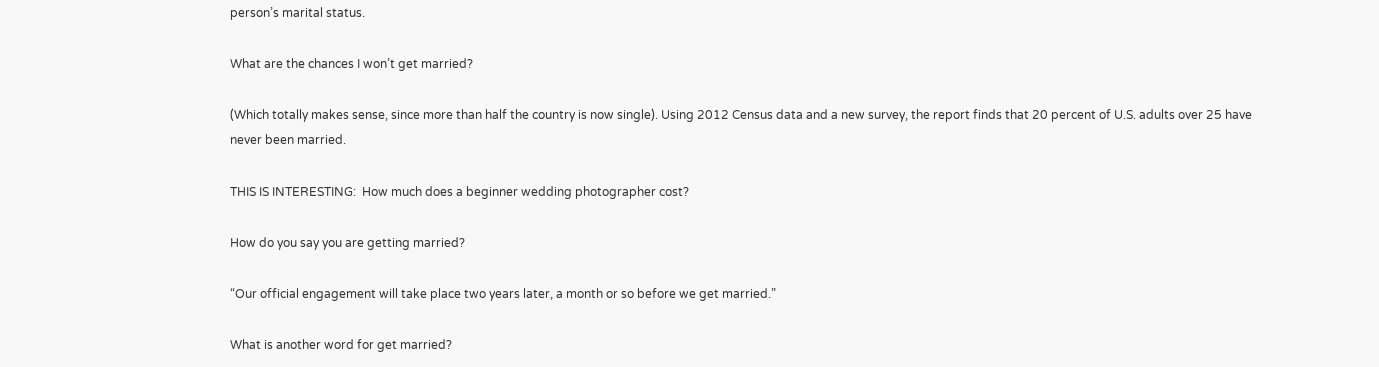person’s marital status.

What are the chances I won’t get married?

(Which totally makes sense, since more than half the country is now single). Using 2012 Census data and a new survey, the report finds that 20 percent of U.S. adults over 25 have never been married.

THIS IS INTERESTING:  How much does a beginner wedding photographer cost?

How do you say you are getting married?

“Our official engagement will take place two years later, a month or so before we get married.”

What is another word for get married?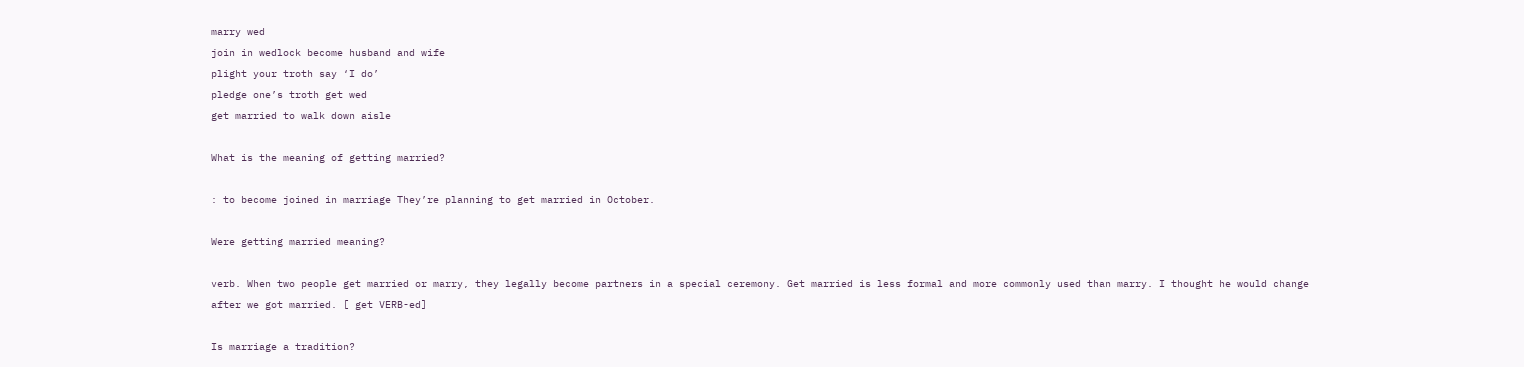marry wed
join in wedlock become husband and wife
plight your troth say ‘I do’
pledge one’s troth get wed
get married to walk down aisle

What is the meaning of getting married?

: to become joined in marriage They’re planning to get married in October.

Were getting married meaning?

verb. When two people get married or marry, they legally become partners in a special ceremony. Get married is less formal and more commonly used than marry. I thought he would change after we got married. [ get VERB-ed]

Is marriage a tradition?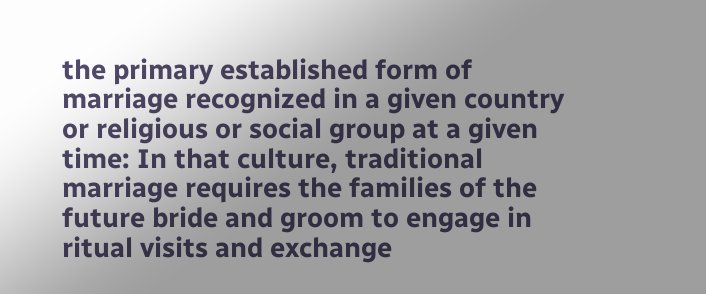the primary established form of marriage recognized in a given country or religious or social group at a given time: In that culture, traditional marriage requires the families of the future bride and groom to engage in ritual visits and exchange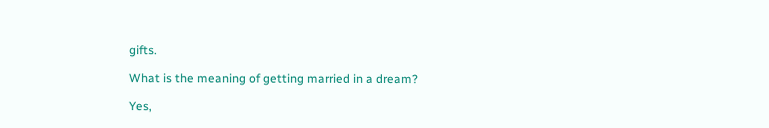gifts.

What is the meaning of getting married in a dream?

Yes,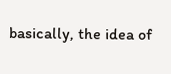basically, the idea of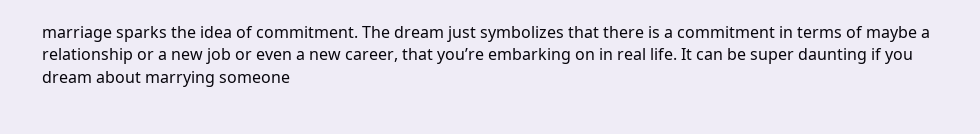marriage sparks the idea of commitment. The dream just symbolizes that there is a commitment in terms of maybe a relationship or a new job or even a new career, that you’re embarking on in real life. It can be super daunting if you dream about marrying someone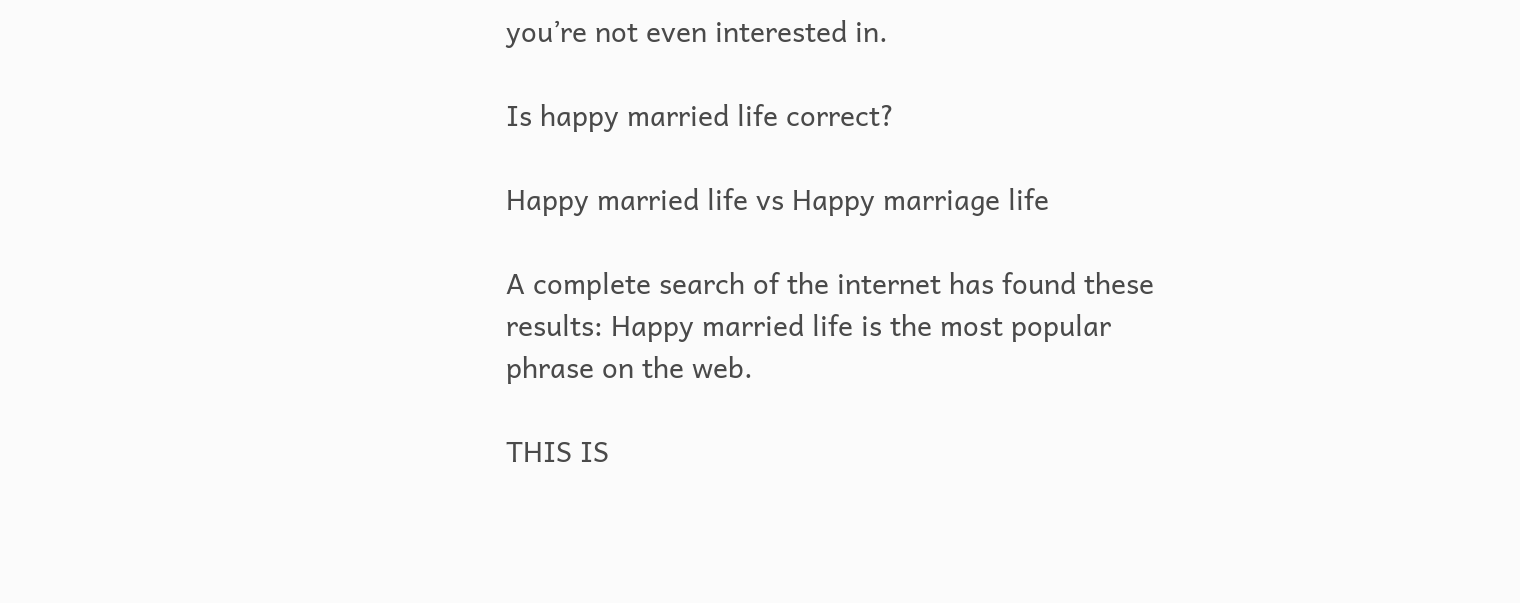you’re not even interested in.

Is happy married life correct?

Happy married life vs Happy marriage life

A complete search of the internet has found these results: Happy married life is the most popular phrase on the web.

THIS IS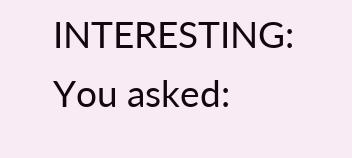INTERESTING:  You asked: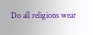Do all religions wear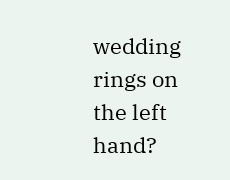wedding rings on the left hand?